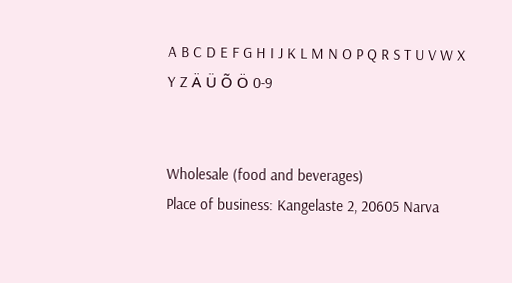A B C D E F G H I J K L M N O P Q R S T U V W X Y Z Ä Ü Õ Ö 0-9


Wholesale (food and beverages)
Place of business: Kangelaste 2, 20605 Narva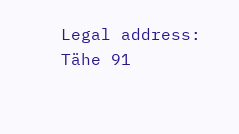Legal address: Tähe 91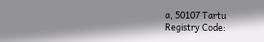a, 50107 Tartu
Registry Code: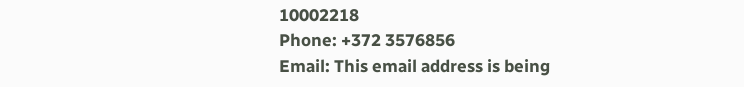10002218
Phone: +372 3576856
Email: This email address is being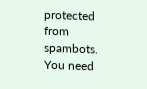protected from spambots. You need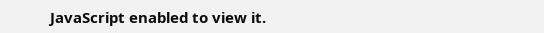JavaScript enabled to view it.